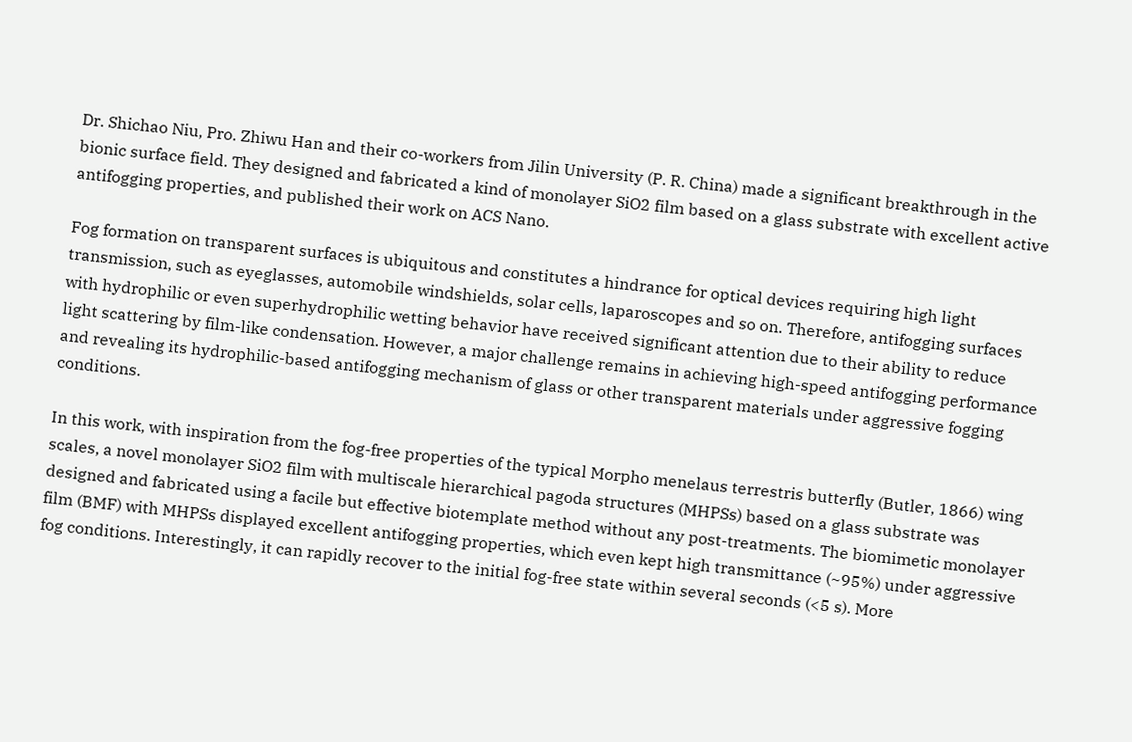Dr. Shichao Niu, Pro. Zhiwu Han and their co-workers from Jilin University (P. R. China) made a significant breakthrough in the bionic surface field. They designed and fabricated a kind of monolayer SiO2 film based on a glass substrate with excellent active antifogging properties, and published their work on ACS Nano.

Fog formation on transparent surfaces is ubiquitous and constitutes a hindrance for optical devices requiring high light transmission, such as eyeglasses, automobile windshields, solar cells, laparoscopes and so on. Therefore, antifogging surfaces with hydrophilic or even superhydrophilic wetting behavior have received significant attention due to their ability to reduce light scattering by film-like condensation. However, a major challenge remains in achieving high-speed antifogging performance and revealing its hydrophilic-based antifogging mechanism of glass or other transparent materials under aggressive fogging conditions.

In this work, with inspiration from the fog-free properties of the typical Morpho menelaus terrestris butterfly (Butler, 1866) wing scales, a novel monolayer SiO2 film with multiscale hierarchical pagoda structures (MHPSs) based on a glass substrate was designed and fabricated using a facile but effective biotemplate method without any post-treatments. The biomimetic monolayer film (BMF) with MHPSs displayed excellent antifogging properties, which even kept high transmittance (~95%) under aggressive fog conditions. Interestingly, it can rapidly recover to the initial fog-free state within several seconds (<5 s). More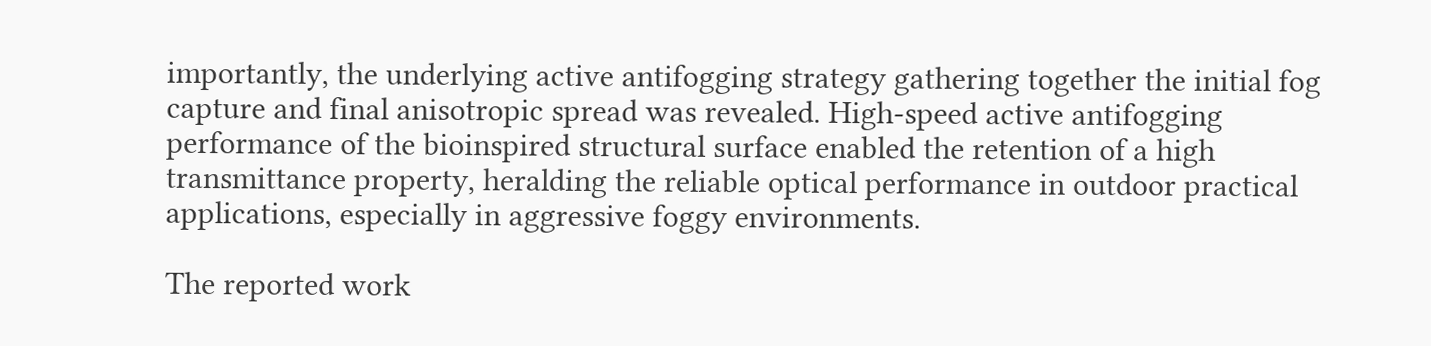importantly, the underlying active antifogging strategy gathering together the initial fog capture and final anisotropic spread was revealed. High-speed active antifogging performance of the bioinspired structural surface enabled the retention of a high transmittance property, heralding the reliable optical performance in outdoor practical applications, especially in aggressive foggy environments.

The reported work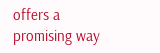offers a promising way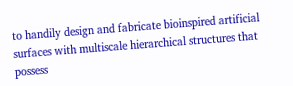to handily design and fabricate bioinspired artificial surfaces with multiscale hierarchical structures that possess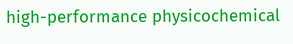high-performance physicochemical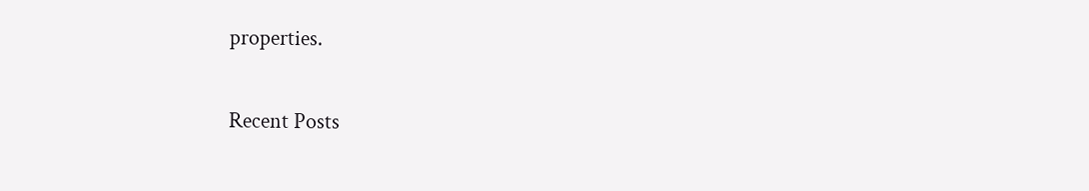properties.

Recent Posts